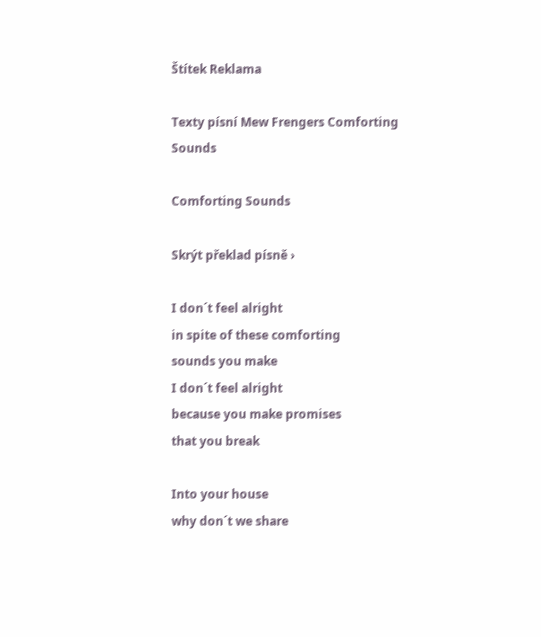Štítek Reklama

Texty písní Mew Frengers Comforting Sounds

Comforting Sounds

Skrýt překlad písně ›

I don´t feel alright
in spite of these comforting
sounds you make
I don´t feel alright
because you make promises
that you break

Into your house
why don´t we share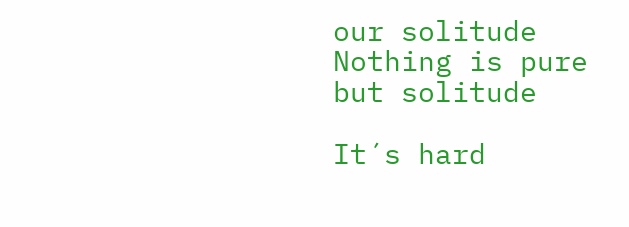our solitude
Nothing is pure
but solitude

It´s hard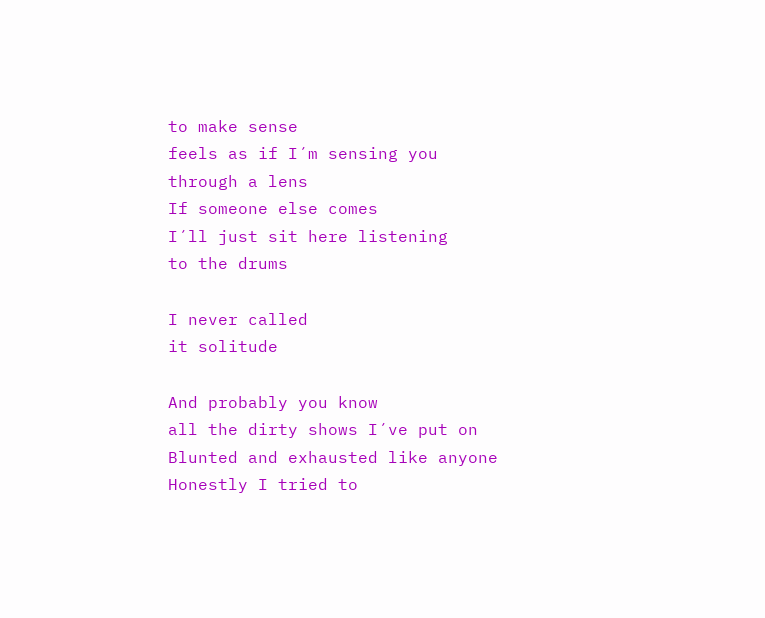to make sense
feels as if I´m sensing you
through a lens
If someone else comes
I´ll just sit here listening
to the drums

I never called
it solitude

And probably you know
all the dirty shows I´ve put on
Blunted and exhausted like anyone
Honestly I tried to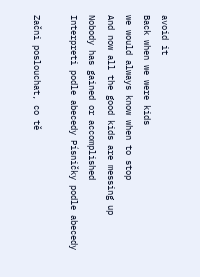avoid it
Back when we were kids
we would always know when to stop
And now all the good kids are messing up
Nobody has gained or accomplished
Interpreti podle abecedy Písničky podle abecedy

Začni poslouchat, co tě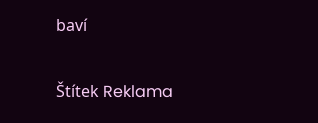baví

Štítek Reklama